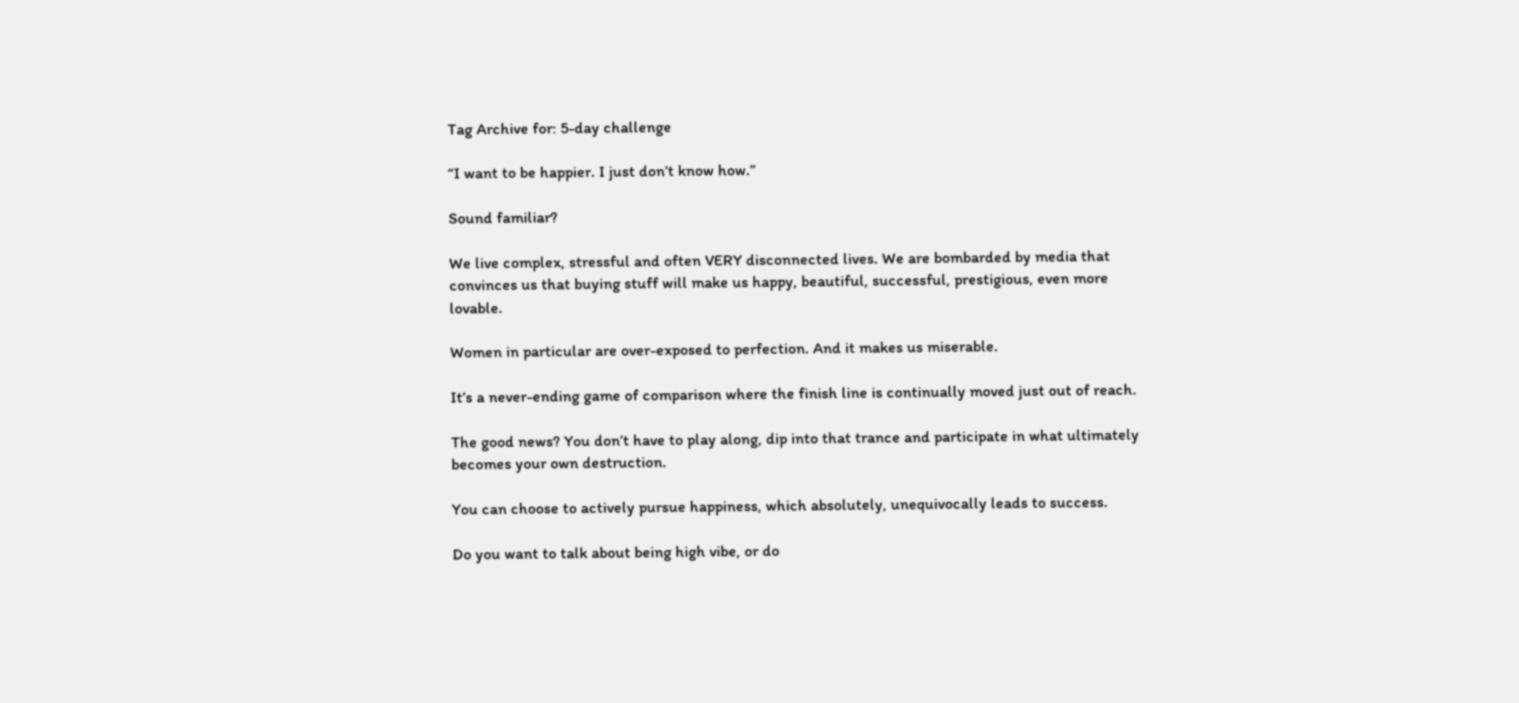Tag Archive for: 5-day challenge

“I want to be happier. I just don’t know how.”

Sound familiar?

We live complex, stressful and often VERY disconnected lives. We are bombarded by media that convinces us that buying stuff will make us happy, beautiful, successful, prestigious, even more lovable.

Women in particular are over-exposed to perfection. And it makes us miserable.

It’s a never-ending game of comparison where the finish line is continually moved just out of reach.

The good news? You don’t have to play along, dip into that trance and participate in what ultimately becomes your own destruction.

You can choose to actively pursue happiness, which absolutely, unequivocally leads to success.

Do you want to talk about being high vibe, or do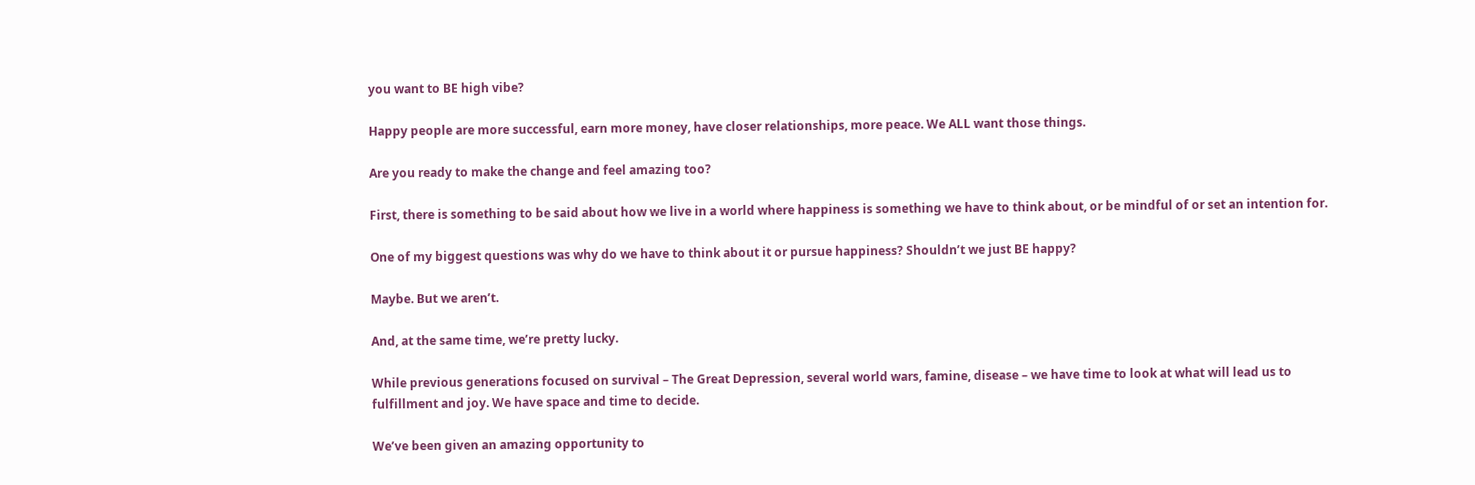you want to BE high vibe?

Happy people are more successful, earn more money, have closer relationships, more peace. We ALL want those things.

Are you ready to make the change and feel amazing too?

First, there is something to be said about how we live in a world where happiness is something we have to think about, or be mindful of or set an intention for.

One of my biggest questions was why do we have to think about it or pursue happiness? Shouldn’t we just BE happy?

Maybe. But we aren’t.

And, at the same time, we’re pretty lucky.

While previous generations focused on survival – The Great Depression, several world wars, famine, disease – we have time to look at what will lead us to fulfillment and joy. We have space and time to decide.

We’ve been given an amazing opportunity to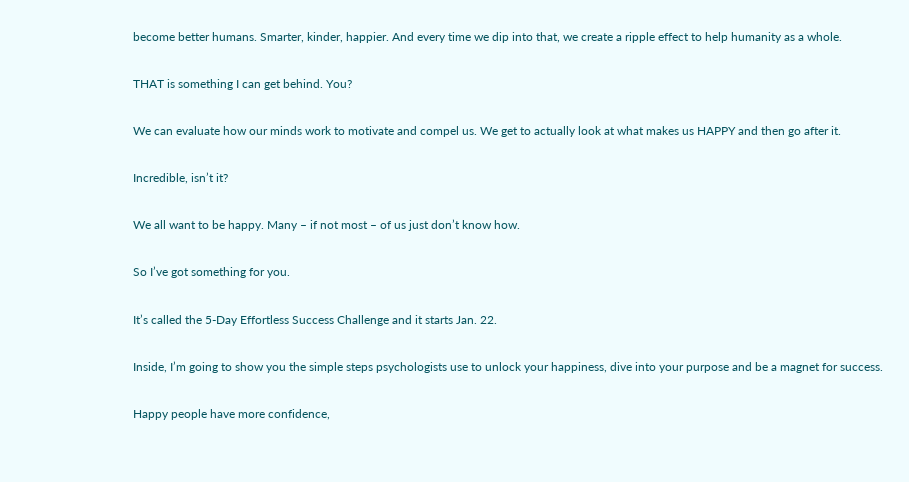become better humans. Smarter, kinder, happier. And every time we dip into that, we create a ripple effect to help humanity as a whole.

THAT is something I can get behind. You?

We can evaluate how our minds work to motivate and compel us. We get to actually look at what makes us HAPPY and then go after it.

Incredible, isn’t it?

We all want to be happy. Many – if not most – of us just don’t know how.

So I’ve got something for you.

It’s called the 5-Day Effortless Success Challenge and it starts Jan. 22.

Inside, I’m going to show you the simple steps psychologists use to unlock your happiness, dive into your purpose and be a magnet for success.

Happy people have more confidence,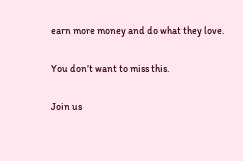earn more money and do what they love.

You don’t want to miss this.

Join us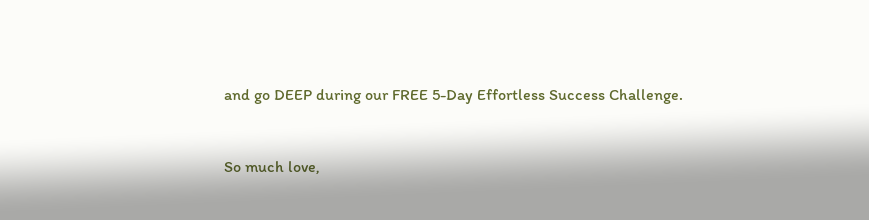and go DEEP during our FREE 5-Day Effortless Success Challenge.


So much love,